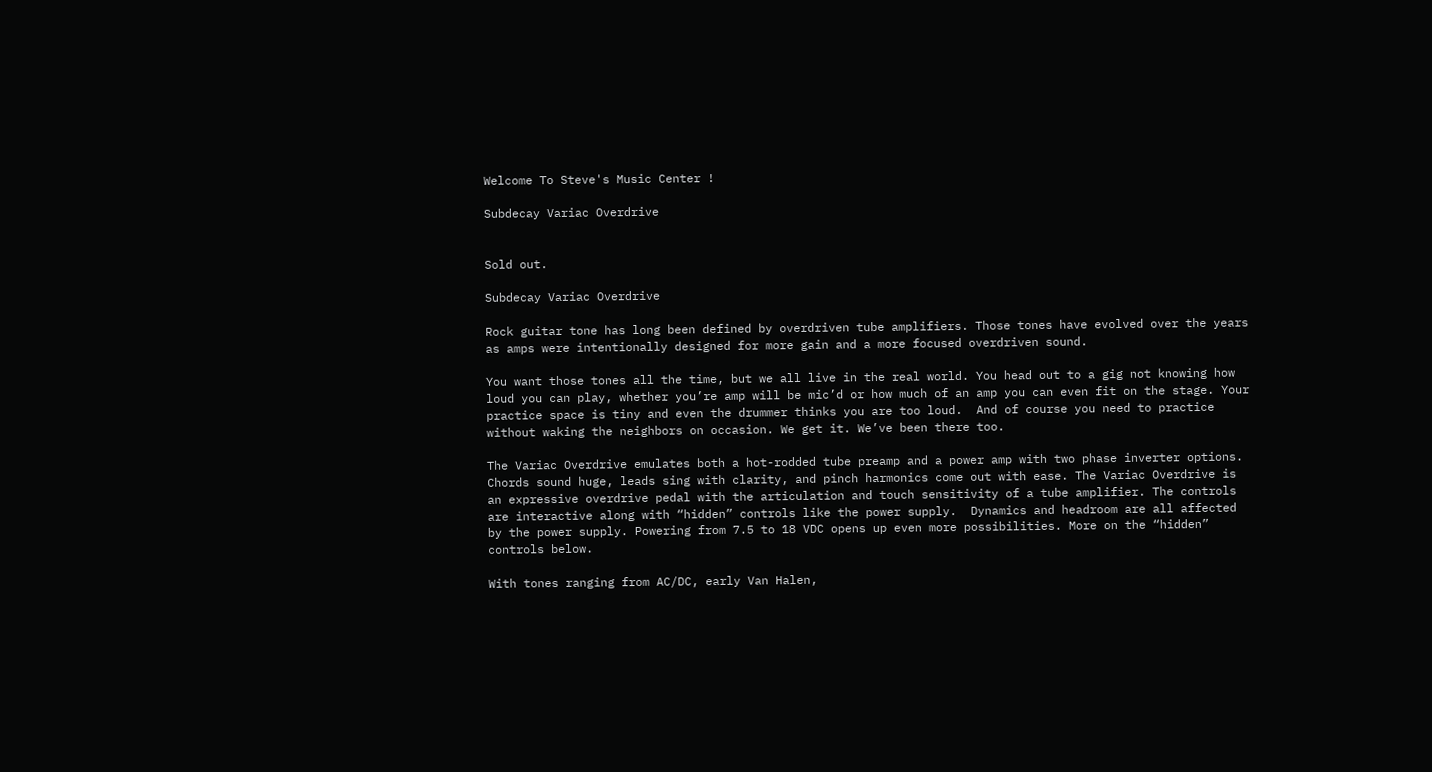Welcome To Steve's Music Center !

Subdecay Variac Overdrive


Sold out.

Subdecay Variac Overdrive

Rock guitar tone has long been defined by overdriven tube amplifiers. Those tones have evolved over the years as amps were intentionally designed for more gain and a more focused overdriven sound.

You want those tones all the time, but we all live in the real world. You head out to a gig not knowing how loud you can play, whether you’re amp will be mic’d or how much of an amp you can even fit on the stage. Your practice space is tiny and even the drummer thinks you are too loud.  And of course you need to practice without waking the neighbors on occasion. We get it. We’ve been there too.

The Variac Overdrive emulates both a hot-rodded tube preamp and a power amp with two phase inverter options. Chords sound huge, leads sing with clarity, and pinch harmonics come out with ease. The Variac Overdrive is an expressive overdrive pedal with the articulation and touch sensitivity of a tube amplifier. The controls are interactive along with “hidden” controls like the power supply.  Dynamics and headroom are all affected by the power supply. Powering from 7.5 to 18 VDC opens up even more possibilities. More on the “hidden” controls below.

With tones ranging from AC/DC, early Van Halen,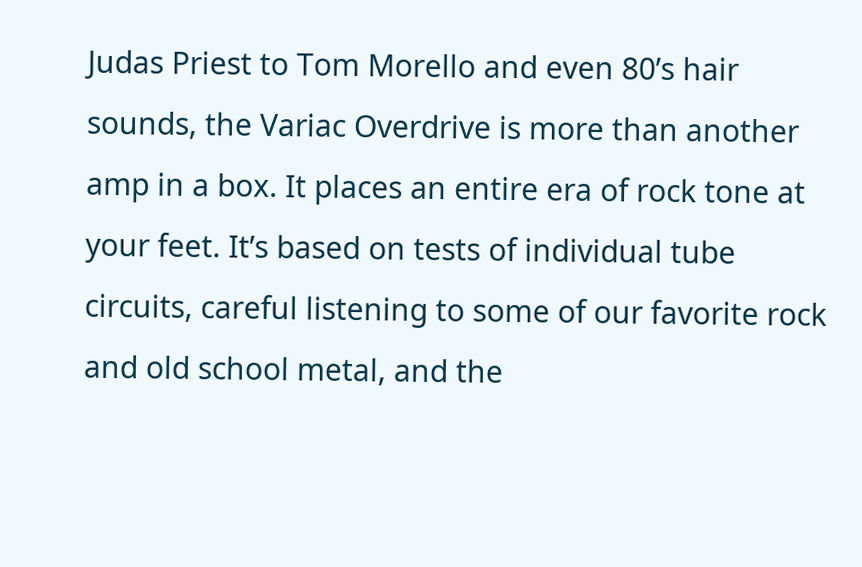Judas Priest to Tom Morello and even 80’s hair sounds, the Variac Overdrive is more than another amp in a box. It places an entire era of rock tone at your feet. It’s based on tests of individual tube circuits, careful listening to some of our favorite rock and old school metal, and the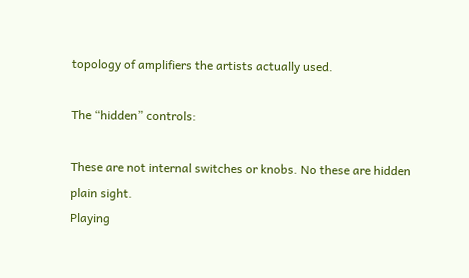topology of amplifiers the artists actually used.

The “hidden” controls:

These are not internal switches or knobs. No these are hidden plain sight.
Playing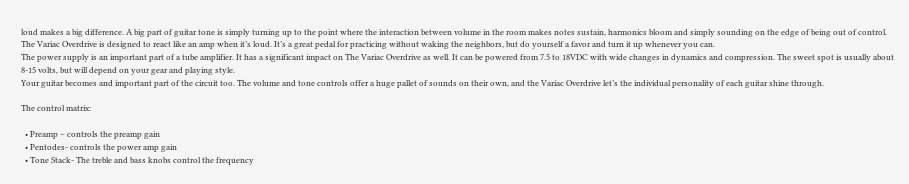loud makes a big difference. A big part of guitar tone is simply turning up to the point where the interaction between volume in the room makes notes sustain, harmonics bloom and simply sounding on the edge of being out of control. The Variac Overdrive is designed to react like an amp when it’s loud. It’s a great pedal for practicing without waking the neighbors, but do yourself a favor and turn it up whenever you can.
The power supply is an important part of a tube amplifier. It has a significant impact on The Variac Overdrive as well. It can be powered from 7.5 to 18VDC with wide changes in dynamics and compression. The sweet spot is usually about 8-15 volts, but will depend on your gear and playing style.
Your guitar becomes and important part of the circuit too. The volume and tone controls offer a huge pallet of sounds on their own, and the Variac Overdrive let’s the individual personality of each guitar shine through.

The control matrix:

  • Preamp – controls the preamp gain
  • Pentodes- controls the power amp gain
  • Tone Stack- The treble and bass knobs control the frequency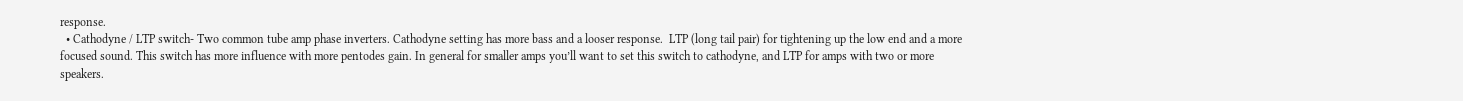response.
  • Cathodyne / LTP switch- Two common tube amp phase inverters. Cathodyne setting has more bass and a looser response.  LTP (long tail pair) for tightening up the low end and a more focused sound. This switch has more influence with more pentodes gain. In general for smaller amps you’ll want to set this switch to cathodyne, and LTP for amps with two or more speakers.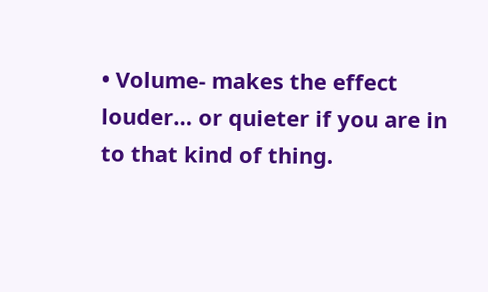• Volume- makes the effect louder… or quieter if you are in to that kind of thing.